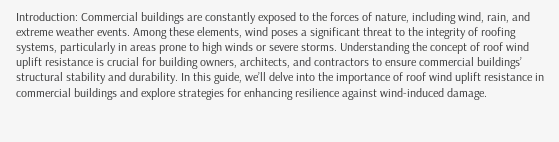Introduction: Commercial buildings are constantly exposed to the forces of nature, including wind, rain, and extreme weather events. Among these elements, wind poses a significant threat to the integrity of roofing systems, particularly in areas prone to high winds or severe storms. Understanding the concept of roof wind uplift resistance is crucial for building owners, architects, and contractors to ensure commercial buildings’ structural stability and durability. In this guide, we’ll delve into the importance of roof wind uplift resistance in commercial buildings and explore strategies for enhancing resilience against wind-induced damage.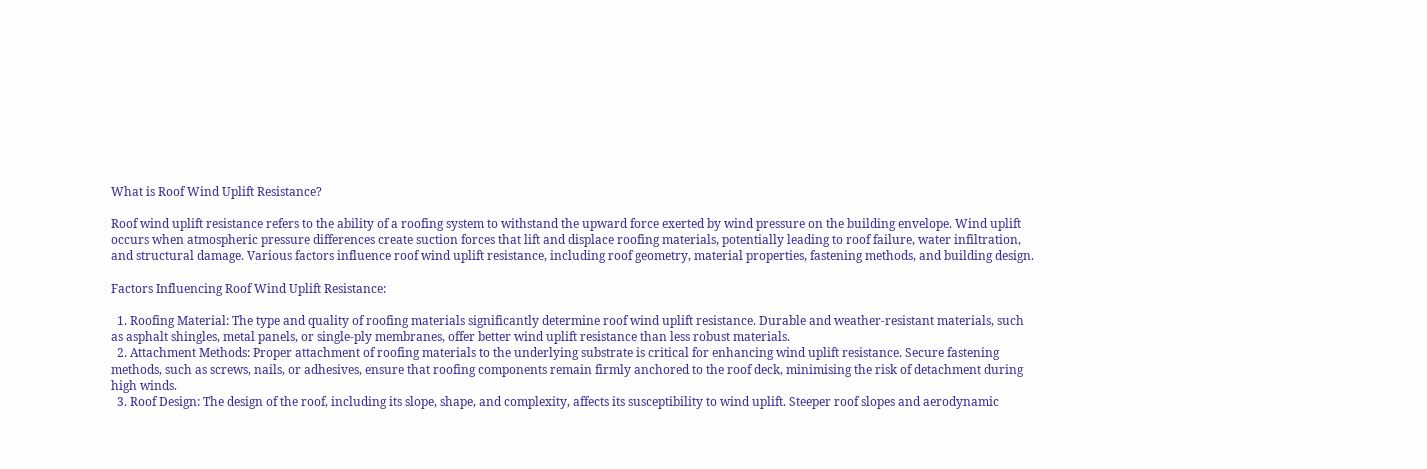What is Roof Wind Uplift Resistance?

Roof wind uplift resistance refers to the ability of a roofing system to withstand the upward force exerted by wind pressure on the building envelope. Wind uplift occurs when atmospheric pressure differences create suction forces that lift and displace roofing materials, potentially leading to roof failure, water infiltration, and structural damage. Various factors influence roof wind uplift resistance, including roof geometry, material properties, fastening methods, and building design.

Factors Influencing Roof Wind Uplift Resistance:

  1. Roofing Material: The type and quality of roofing materials significantly determine roof wind uplift resistance. Durable and weather-resistant materials, such as asphalt shingles, metal panels, or single-ply membranes, offer better wind uplift resistance than less robust materials.
  2. Attachment Methods: Proper attachment of roofing materials to the underlying substrate is critical for enhancing wind uplift resistance. Secure fastening methods, such as screws, nails, or adhesives, ensure that roofing components remain firmly anchored to the roof deck, minimising the risk of detachment during high winds.
  3. Roof Design: The design of the roof, including its slope, shape, and complexity, affects its susceptibility to wind uplift. Steeper roof slopes and aerodynamic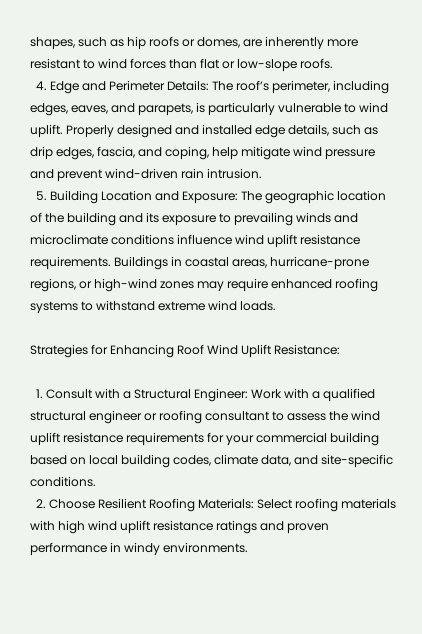shapes, such as hip roofs or domes, are inherently more resistant to wind forces than flat or low-slope roofs.
  4. Edge and Perimeter Details: The roof’s perimeter, including edges, eaves, and parapets, is particularly vulnerable to wind uplift. Properly designed and installed edge details, such as drip edges, fascia, and coping, help mitigate wind pressure and prevent wind-driven rain intrusion.
  5. Building Location and Exposure: The geographic location of the building and its exposure to prevailing winds and microclimate conditions influence wind uplift resistance requirements. Buildings in coastal areas, hurricane-prone regions, or high-wind zones may require enhanced roofing systems to withstand extreme wind loads.

Strategies for Enhancing Roof Wind Uplift Resistance:

  1. Consult with a Structural Engineer: Work with a qualified structural engineer or roofing consultant to assess the wind uplift resistance requirements for your commercial building based on local building codes, climate data, and site-specific conditions.
  2. Choose Resilient Roofing Materials: Select roofing materials with high wind uplift resistance ratings and proven performance in windy environments.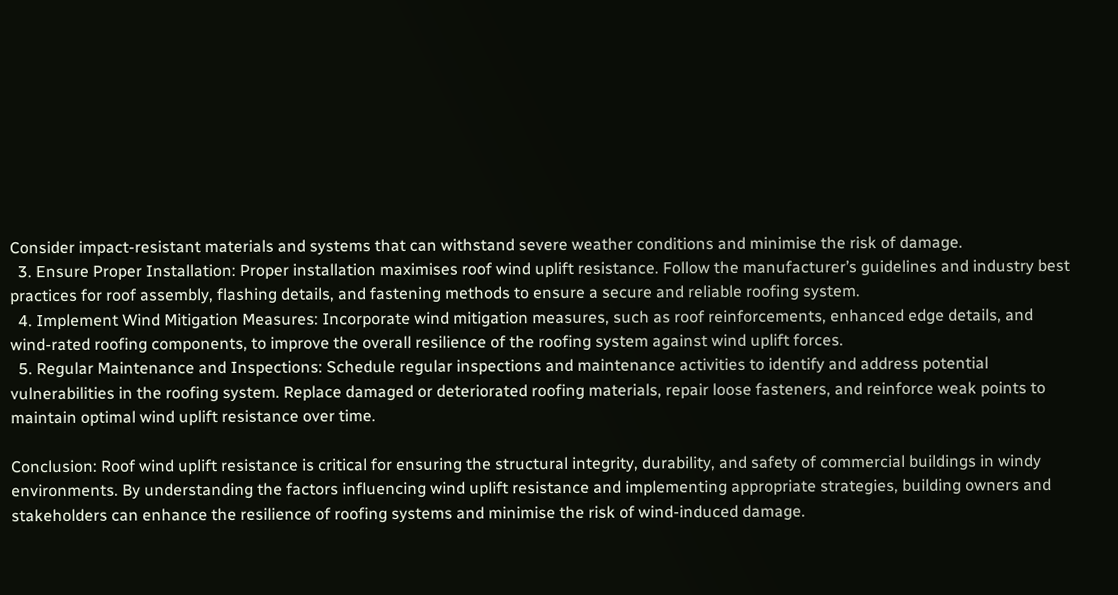Consider impact-resistant materials and systems that can withstand severe weather conditions and minimise the risk of damage.
  3. Ensure Proper Installation: Proper installation maximises roof wind uplift resistance. Follow the manufacturer’s guidelines and industry best practices for roof assembly, flashing details, and fastening methods to ensure a secure and reliable roofing system.
  4. Implement Wind Mitigation Measures: Incorporate wind mitigation measures, such as roof reinforcements, enhanced edge details, and wind-rated roofing components, to improve the overall resilience of the roofing system against wind uplift forces.
  5. Regular Maintenance and Inspections: Schedule regular inspections and maintenance activities to identify and address potential vulnerabilities in the roofing system. Replace damaged or deteriorated roofing materials, repair loose fasteners, and reinforce weak points to maintain optimal wind uplift resistance over time.

Conclusion: Roof wind uplift resistance is critical for ensuring the structural integrity, durability, and safety of commercial buildings in windy environments. By understanding the factors influencing wind uplift resistance and implementing appropriate strategies, building owners and stakeholders can enhance the resilience of roofing systems and minimise the risk of wind-induced damage.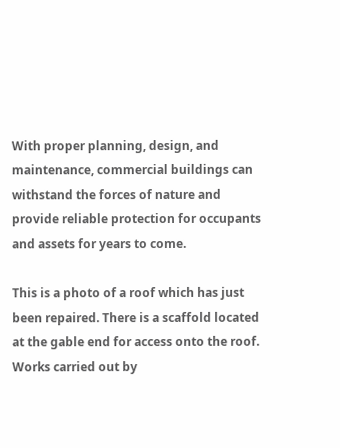With proper planning, design, and maintenance, commercial buildings can withstand the forces of nature and provide reliable protection for occupants and assets for years to come.

This is a photo of a roof which has just been repaired. There is a scaffold located at the gable end for access onto the roof. Works carried out by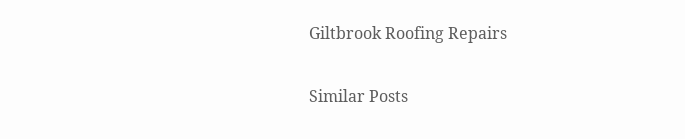Giltbrook Roofing Repairs

Similar Posts